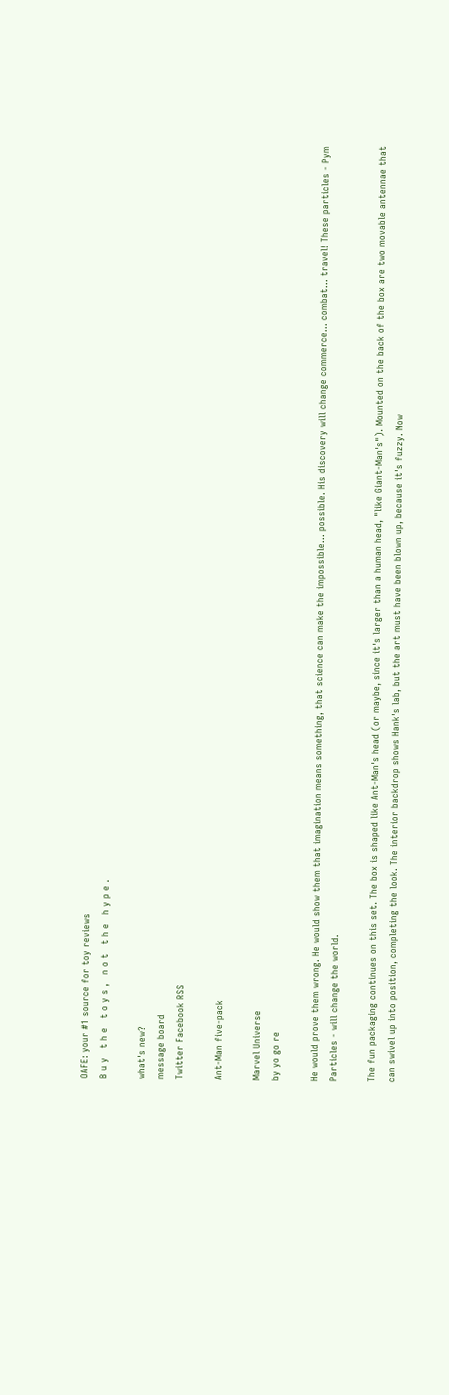OAFE: your #1 source for toy reviews
B u y   t h e   t o y s ,   n o t   t h e   h y p e .

what's new?
message board
Twitter Facebook RSS

Ant-Man five-pack

Marvel Universe
by yo go re

He would prove them wrong. He would show them that imagination means something, that science can make the impossible... possible. His discovery will change commerce... combat... travel! These particles - Pym Particles - will change the world.

The fun packaging continues on this set. The box is shaped like Ant-Man's head (or maybe, since it's larger than a human head, "like Giant-Man's"). Mounted on the back of the box are two movable antennae that can swivel up into position, completing the look. The interior backdrop shows Hank's lab, but the art must have been blown up, because it's fuzzy. Now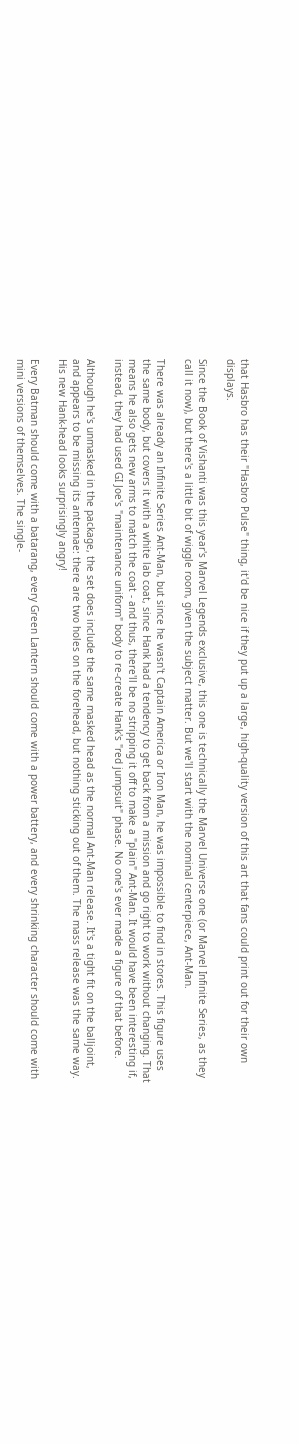that Hasbro has their "Hasbro Pulse" thing, it'd be nice if they put up a large, high-quality version of this art that fans could print out for their own displays.

Since the Book of Vishanti was this year's Marvel Legends exclusive, this one is technically the Marvel Universe one (or Marvel Infinite Series, as they call it now), but there's a little bit of wiggle room, given the subject matter. But we'll start with the nominal centerpiece, Ant-Man.

There was already an Infinite Series Ant-Man, but since he wasn't Captain America or Iron Man, he was impossible to find in stores. This figure uses the same body, but covers it with a white lab coat, since Hank had a tendency to get back from a mission and go right to work without changing. That means he also gets new arms to match the coat - and thus, there'll be no stripping it off to make a "plain" Ant-Man. It would have been interesting if, instead, they had used GI Joe's "maintenance uniform" body to re-create Hank's "red jumpsuit" phase. No one's ever made a figure of that before.

Although he's unmasked in the package, the set does include the same masked head as the normal Ant-Man release. It's a tight fit on the balljoint, and appears to be missing its antennae: there are two holes on the forehead, but nothing sticking out of them. The mass release was the same way. His new Hank-head looks surprisingly angry!

Every Batman should come with a batarang, every Green Lantern should come with a power battery, and every shrinking character should come with mini versions of themselves. The single-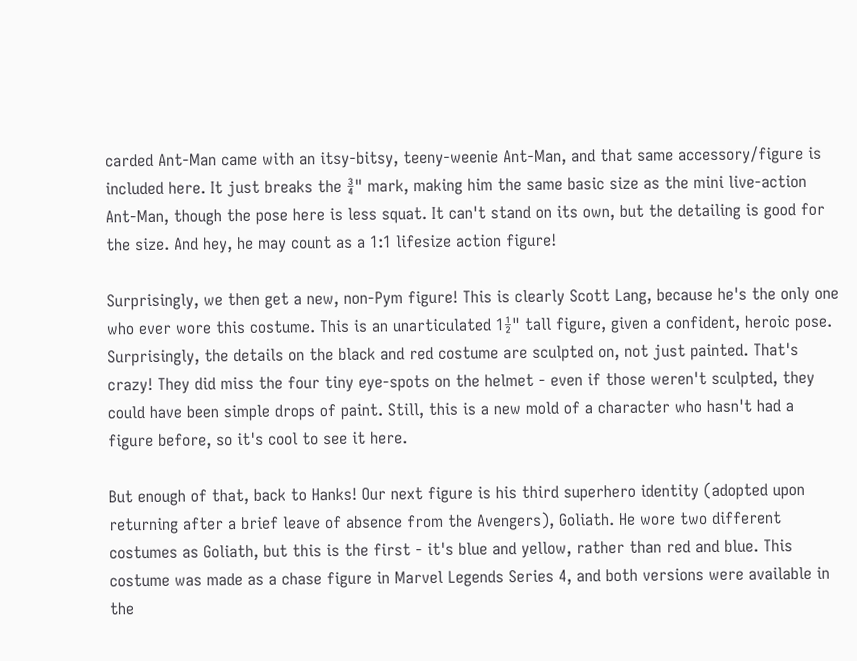carded Ant-Man came with an itsy-bitsy, teeny-weenie Ant-Man, and that same accessory/figure is included here. It just breaks the ¾" mark, making him the same basic size as the mini live-action Ant-Man, though the pose here is less squat. It can't stand on its own, but the detailing is good for the size. And hey, he may count as a 1:1 lifesize action figure!

Surprisingly, we then get a new, non-Pym figure! This is clearly Scott Lang, because he's the only one who ever wore this costume. This is an unarticulated 1½" tall figure, given a confident, heroic pose. Surprisingly, the details on the black and red costume are sculpted on, not just painted. That's crazy! They did miss the four tiny eye-spots on the helmet - even if those weren't sculpted, they could have been simple drops of paint. Still, this is a new mold of a character who hasn't had a figure before, so it's cool to see it here.

But enough of that, back to Hanks! Our next figure is his third superhero identity (adopted upon returning after a brief leave of absence from the Avengers), Goliath. He wore two different costumes as Goliath, but this is the first - it's blue and yellow, rather than red and blue. This costume was made as a chase figure in Marvel Legends Series 4, and both versions were available in the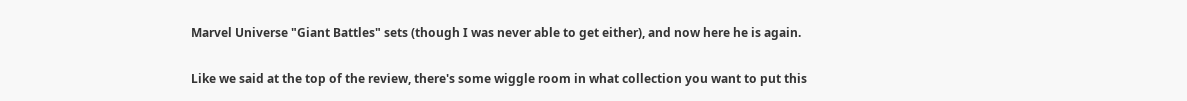Marvel Universe "Giant Battles" sets (though I was never able to get either), and now here he is again.

Like we said at the top of the review, there's some wiggle room in what collection you want to put this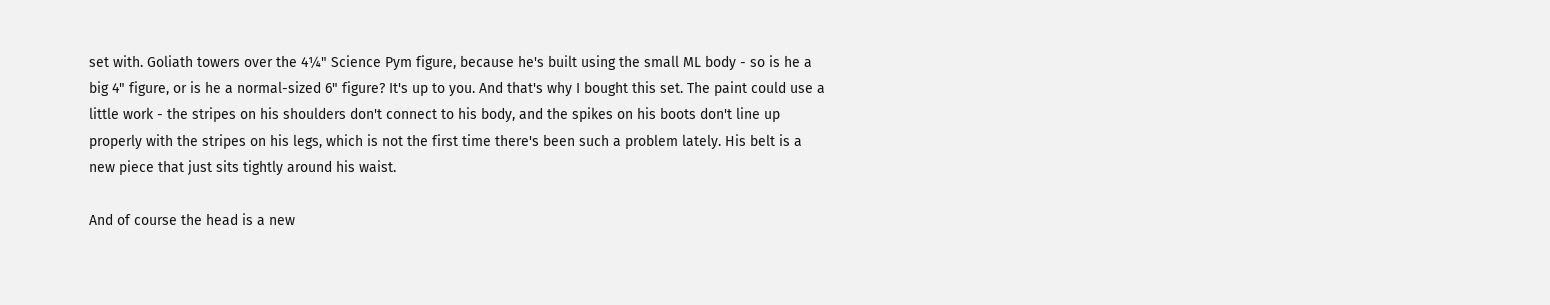set with. Goliath towers over the 4¼" Science Pym figure, because he's built using the small ML body - so is he a big 4" figure, or is he a normal-sized 6" figure? It's up to you. And that's why I bought this set. The paint could use a little work - the stripes on his shoulders don't connect to his body, and the spikes on his boots don't line up properly with the stripes on his legs, which is not the first time there's been such a problem lately. His belt is a new piece that just sits tightly around his waist.

And of course the head is a new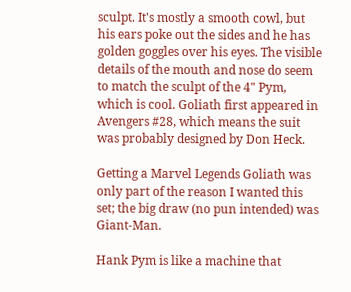sculpt. It's mostly a smooth cowl, but his ears poke out the sides and he has golden goggles over his eyes. The visible details of the mouth and nose do seem to match the sculpt of the 4" Pym, which is cool. Goliath first appeared in Avengers #28, which means the suit was probably designed by Don Heck.

Getting a Marvel Legends Goliath was only part of the reason I wanted this set; the big draw (no pun intended) was Giant-Man.

Hank Pym is like a machine that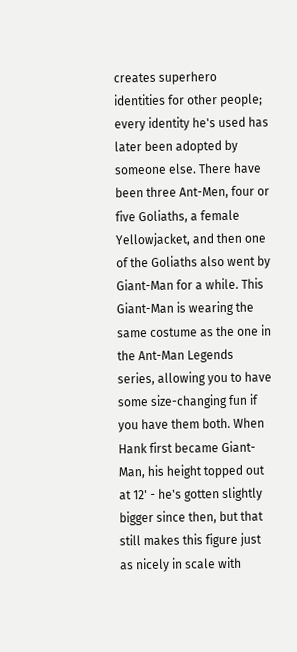creates superhero identities for other people; every identity he's used has later been adopted by someone else. There have been three Ant-Men, four or five Goliaths, a female Yellowjacket, and then one of the Goliaths also went by Giant-Man for a while. This Giant-Man is wearing the same costume as the one in the Ant-Man Legends series, allowing you to have some size-changing fun if you have them both. When Hank first became Giant-Man, his height topped out at 12' - he's gotten slightly bigger since then, but that still makes this figure just as nicely in scale with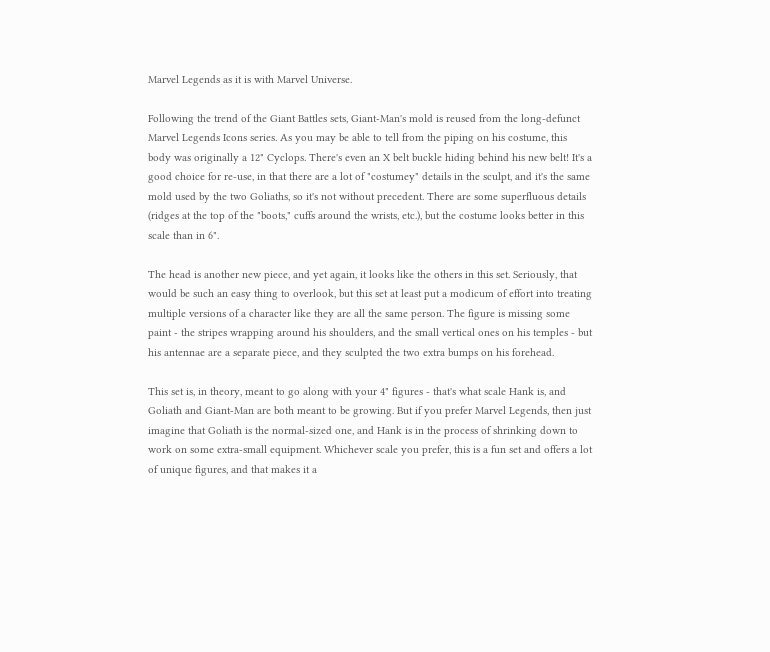Marvel Legends as it is with Marvel Universe.

Following the trend of the Giant Battles sets, Giant-Man's mold is reused from the long-defunct Marvel Legends Icons series. As you may be able to tell from the piping on his costume, this body was originally a 12" Cyclops. There's even an X belt buckle hiding behind his new belt! It's a good choice for re-use, in that there are a lot of "costumey" details in the sculpt, and it's the same mold used by the two Goliaths, so it's not without precedent. There are some superfluous details (ridges at the top of the "boots," cuffs around the wrists, etc.), but the costume looks better in this scale than in 6".

The head is another new piece, and yet again, it looks like the others in this set. Seriously, that would be such an easy thing to overlook, but this set at least put a modicum of effort into treating multiple versions of a character like they are all the same person. The figure is missing some paint - the stripes wrapping around his shoulders, and the small vertical ones on his temples - but his antennae are a separate piece, and they sculpted the two extra bumps on his forehead.

This set is, in theory, meant to go along with your 4" figures - that's what scale Hank is, and Goliath and Giant-Man are both meant to be growing. But if you prefer Marvel Legends, then just imagine that Goliath is the normal-sized one, and Hank is in the process of shrinking down to work on some extra-small equipment. Whichever scale you prefer, this is a fun set and offers a lot of unique figures, and that makes it a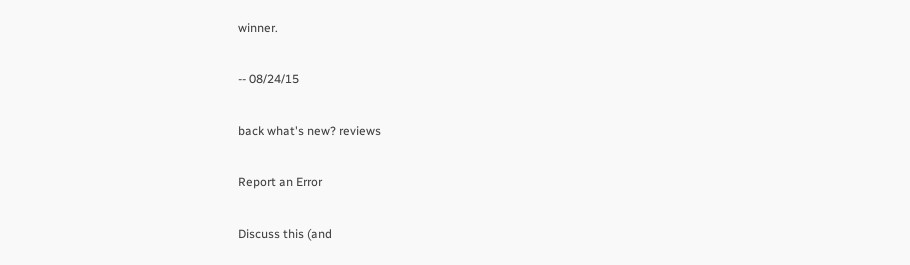winner.

-- 08/24/15

back what's new? reviews

Report an Error

Discuss this (and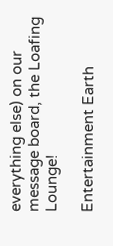everything else) on our message board, the Loafing Lounge!

Entertainment Earth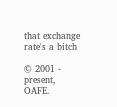that exchange rate's a bitch

© 2001 - present, OAFE.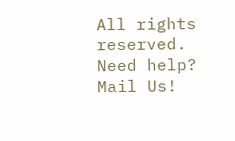All rights reserved.
Need help? Mail Us!